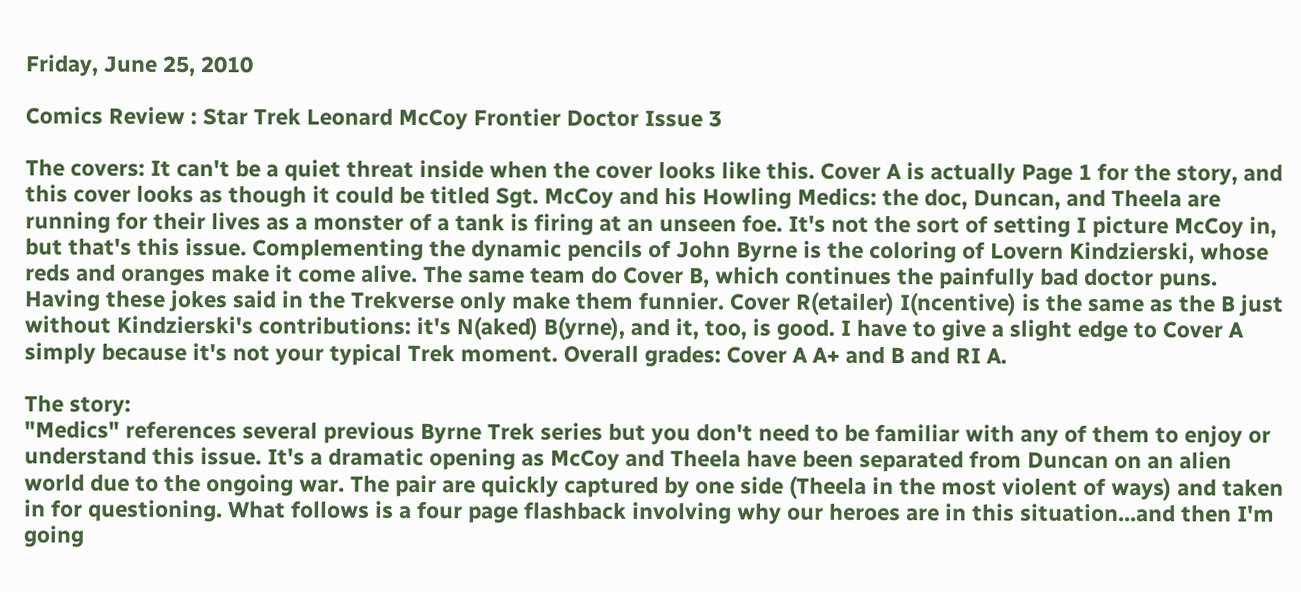Friday, June 25, 2010

Comics Review : Star Trek Leonard McCoy Frontier Doctor Issue 3

The covers: It can't be a quiet threat inside when the cover looks like this. Cover A is actually Page 1 for the story, and this cover looks as though it could be titled Sgt. McCoy and his Howling Medics: the doc, Duncan, and Theela are running for their lives as a monster of a tank is firing at an unseen foe. It's not the sort of setting I picture McCoy in, but that's this issue. Complementing the dynamic pencils of John Byrne is the coloring of Lovern Kindzierski, whose reds and oranges make it come alive. The same team do Cover B, which continues the painfully bad doctor puns. Having these jokes said in the Trekverse only make them funnier. Cover R(etailer) I(ncentive) is the same as the B just without Kindzierski's contributions: it's N(aked) B(yrne), and it, too, is good. I have to give a slight edge to Cover A simply because it's not your typical Trek moment. Overall grades: Cover A A+ and B and RI A.

The story:
"Medics" references several previous Byrne Trek series but you don't need to be familiar with any of them to enjoy or understand this issue. It's a dramatic opening as McCoy and Theela have been separated from Duncan on an alien world due to the ongoing war. The pair are quickly captured by one side (Theela in the most violent of ways) and taken in for questioning. What follows is a four page flashback involving why our heroes are in this situation...and then I'm going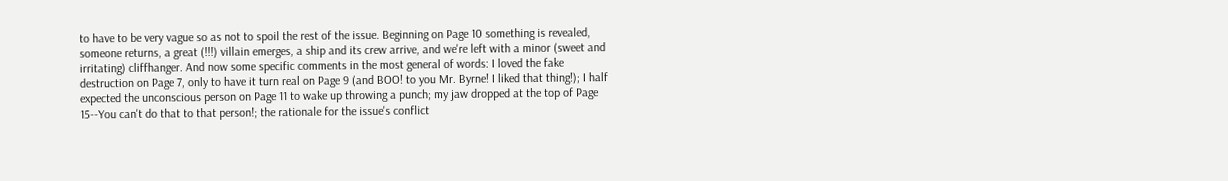to have to be very vague so as not to spoil the rest of the issue. Beginning on Page 10 something is revealed, someone returns, a great (!!!) villain emerges, a ship and its crew arrive, and we're left with a minor (sweet and irritating) cliffhanger. And now some specific comments in the most general of words: I loved the fake destruction on Page 7, only to have it turn real on Page 9 (and BOO! to you Mr. Byrne! I liked that thing!); I half expected the unconscious person on Page 11 to wake up throwing a punch; my jaw dropped at the top of Page 15--You can't do that to that person!; the rationale for the issue's conflict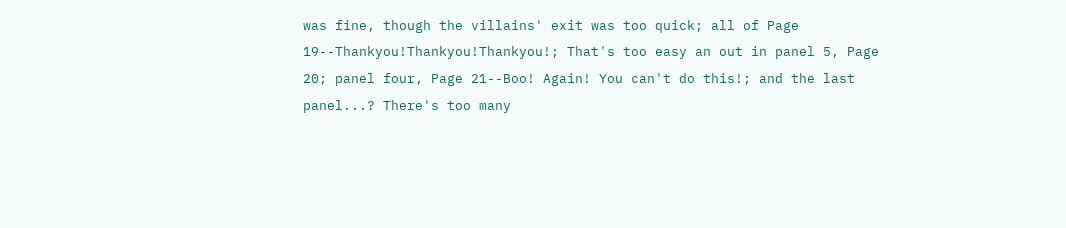was fine, though the villains' exit was too quick; all of Page 19--Thankyou!Thankyou!Thankyou!; That's too easy an out in panel 5, Page 20; panel four, Page 21--Boo! Again! You can't do this!; and the last panel...? There's too many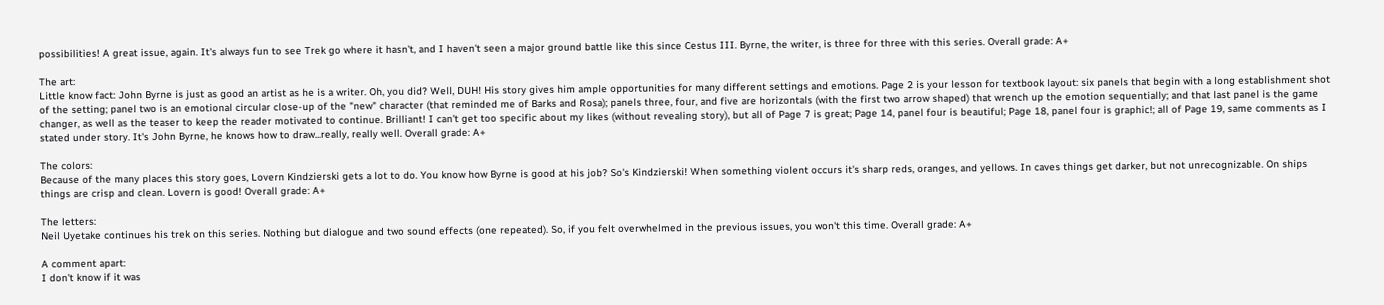possibilities! A great issue, again. It's always fun to see Trek go where it hasn't, and I haven't seen a major ground battle like this since Cestus III. Byrne, the writer, is three for three with this series. Overall grade: A+

The art:
Little know fact: John Byrne is just as good an artist as he is a writer. Oh, you did? Well, DUH! His story gives him ample opportunities for many different settings and emotions. Page 2 is your lesson for textbook layout: six panels that begin with a long establishment shot of the setting; panel two is an emotional circular close-up of the "new" character (that reminded me of Barks and Rosa); panels three, four, and five are horizontals (with the first two arrow shaped) that wrench up the emotion sequentially; and that last panel is the game changer, as well as the teaser to keep the reader motivated to continue. Brilliant! I can't get too specific about my likes (without revealing story), but all of Page 7 is great; Page 14, panel four is beautiful; Page 18, panel four is graphic!; all of Page 19, same comments as I stated under story. It's John Byrne, he knows how to draw...really, really well. Overall grade: A+

The colors:
Because of the many places this story goes, Lovern Kindzierski gets a lot to do. You know how Byrne is good at his job? So's Kindzierski! When something violent occurs it's sharp reds, oranges, and yellows. In caves things get darker, but not unrecognizable. On ships things are crisp and clean. Lovern is good! Overall grade: A+

The letters:
Neil Uyetake continues his trek on this series. Nothing but dialogue and two sound effects (one repeated). So, if you felt overwhelmed in the previous issues, you won't this time. Overall grade: A+

A comment apart:
I don't know if it was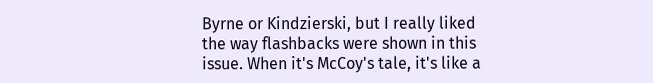Byrne or Kindzierski, but I really liked the way flashbacks were shown in this issue. When it's McCoy's tale, it's like a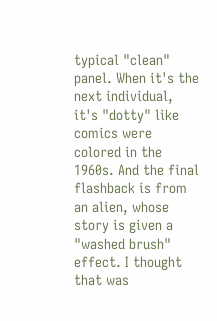typical "clean" panel. When it's the next individual, it's "dotty" like comics were colored in the 1960s. And the final flashback is from an alien, whose story is given a "washed brush" effect. I thought that was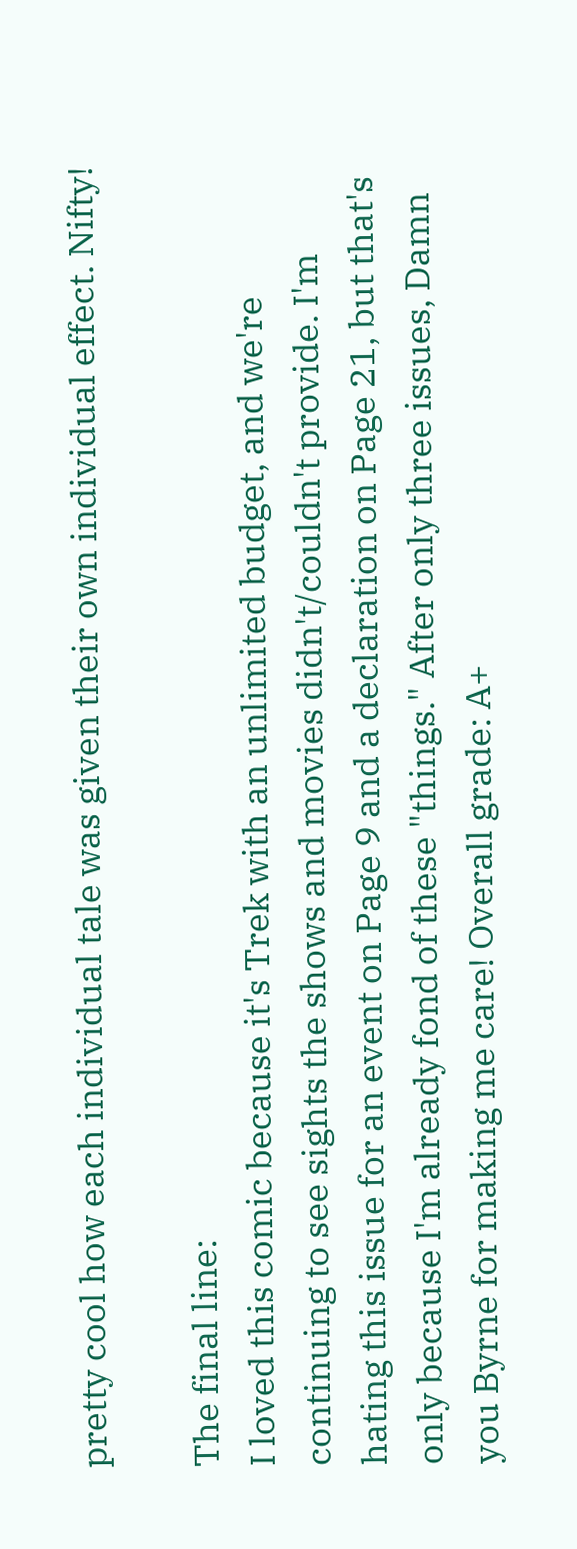pretty cool how each individual tale was given their own individual effect. Nifty!

The final line:
I loved this comic because it's Trek with an unlimited budget, and we're continuing to see sights the shows and movies didn't/couldn't provide. I'm hating this issue for an event on Page 9 and a declaration on Page 21, but that's only because I'm already fond of these "things." After only three issues, Damn you Byrne for making me care! Overall grade: A+